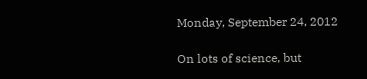Monday, September 24, 2012

On lots of science, but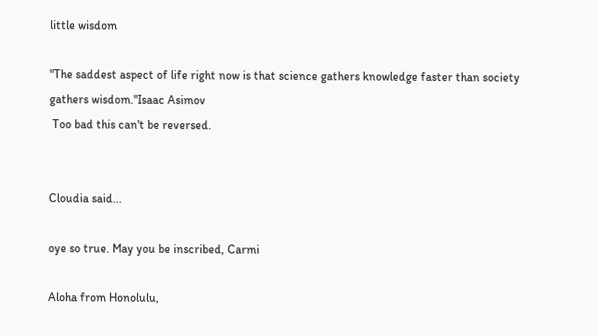little wisdom

"The saddest aspect of life right now is that science gathers knowledge faster than society gathers wisdom."Isaac Asimov
 Too bad this can't be reversed.


Cloudia said...

oye so true. May you be inscribed, Carmi

Aloha from Honolulu,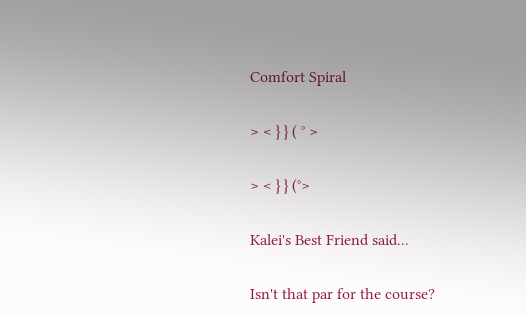Comfort Spiral

> < } } ( ° >

> < } } (°>

Kalei's Best Friend said...

Isn't that par for the course?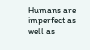Humans are imperfect as well as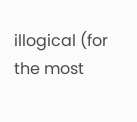illogical (for the most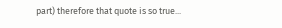part) therefore that quote is so true...